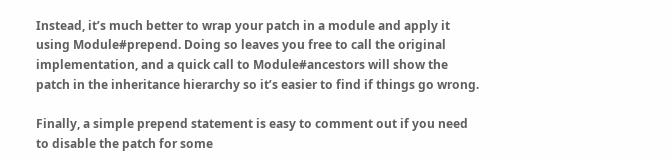Instead, it’s much better to wrap your patch in a module and apply it using Module#prepend. Doing so leaves you free to call the original implementation, and a quick call to Module#ancestors will show the patch in the inheritance hierarchy so it’s easier to find if things go wrong.

Finally, a simple prepend statement is easy to comment out if you need to disable the patch for some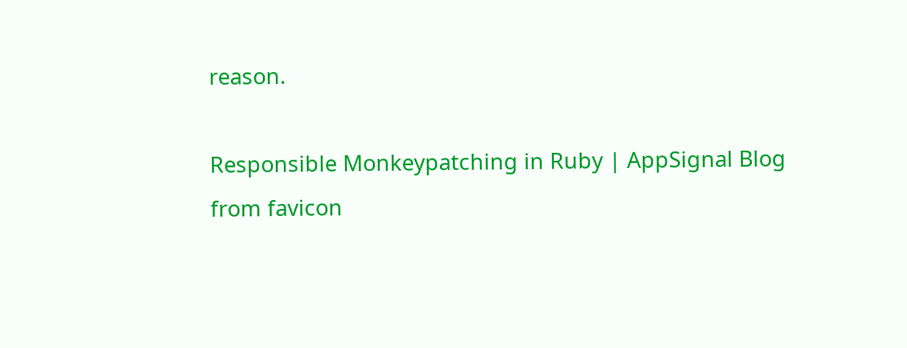reason.

Responsible Monkeypatching in Ruby | AppSignal Blog
from favicon